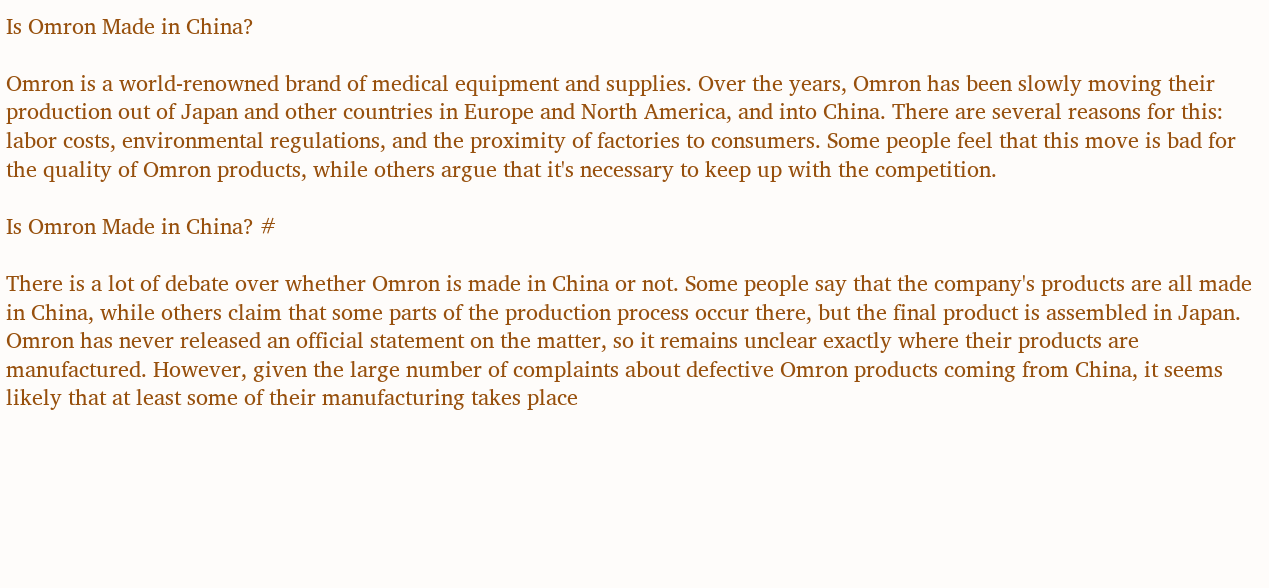Is Omron Made in China?

Omron is a world-renowned brand of medical equipment and supplies. Over the years, Omron has been slowly moving their production out of Japan and other countries in Europe and North America, and into China. There are several reasons for this: labor costs, environmental regulations, and the proximity of factories to consumers. Some people feel that this move is bad for the quality of Omron products, while others argue that it's necessary to keep up with the competition.

Is Omron Made in China? #

There is a lot of debate over whether Omron is made in China or not. Some people say that the company's products are all made in China, while others claim that some parts of the production process occur there, but the final product is assembled in Japan. Omron has never released an official statement on the matter, so it remains unclear exactly where their products are manufactured. However, given the large number of complaints about defective Omron products coming from China, it seems likely that at least some of their manufacturing takes place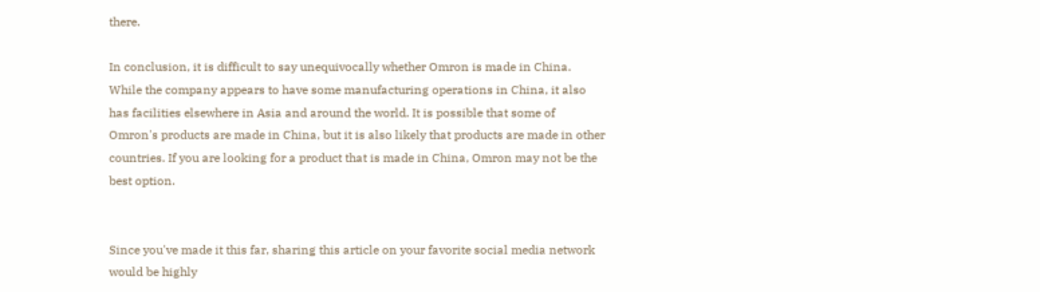there.

In conclusion, it is difficult to say unequivocally whether Omron is made in China. While the company appears to have some manufacturing operations in China, it also has facilities elsewhere in Asia and around the world. It is possible that some of Omron's products are made in China, but it is also likely that products are made in other countries. If you are looking for a product that is made in China, Omron may not be the best option.


Since you've made it this far, sharing this article on your favorite social media network would be highly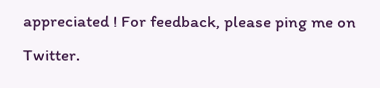appreciated ! For feedback, please ping me on Twitter.